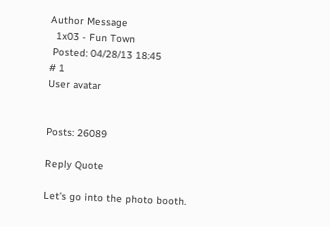Author Message
  1x03 - Fun Town
 Posted: 04/28/13 18:45
# 1
User avatar


Posts: 26089

Reply Quote

Let's go into the photo booth.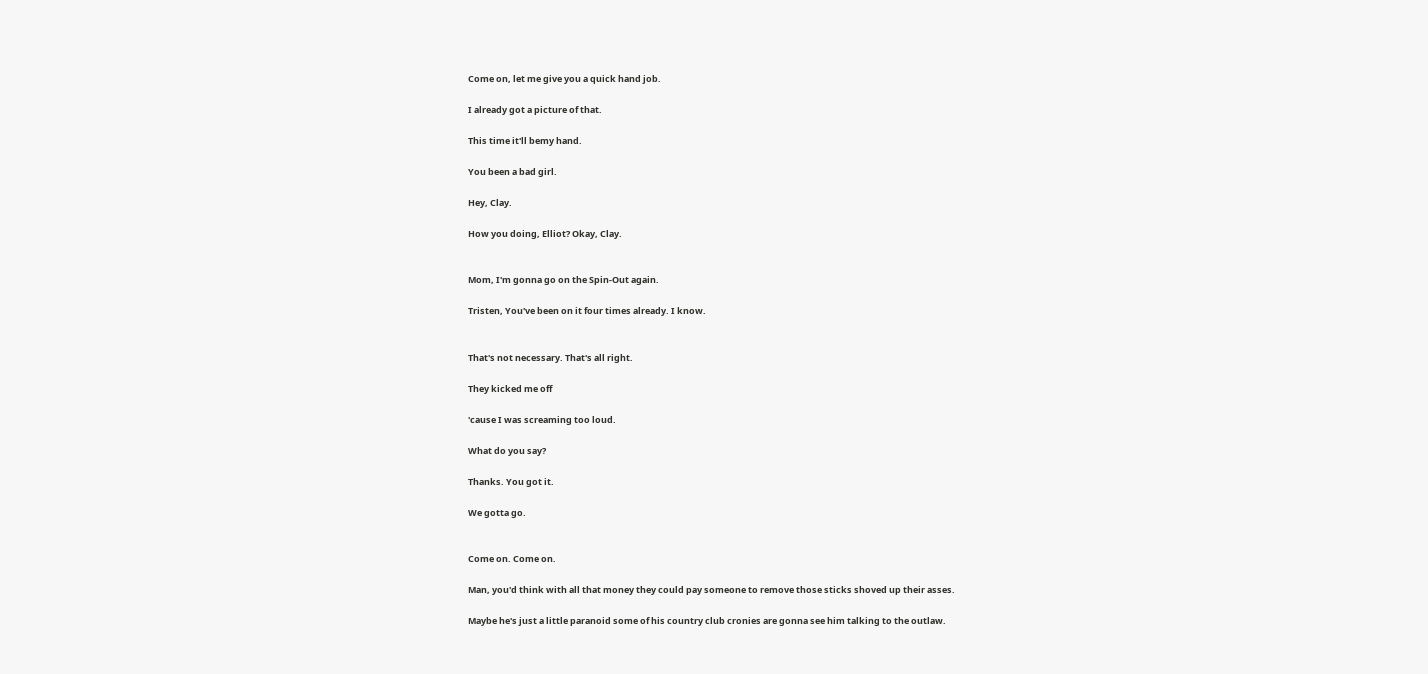Come on, let me give you a quick hand job.

I already got a picture of that.

This time it'll bemy hand.

You been a bad girl.

Hey, Clay.

How you doing, Elliot? Okay, Clay.


Mom, I'm gonna go on the Spin-Out again.

Tristen, You've been on it four times already. I know.


That's not necessary. That's all right.

They kicked me off

'cause I was screaming too loud.

What do you say?

Thanks. You got it.

We gotta go.


Come on. Come on.

Man, you'd think with all that money they could pay someone to remove those sticks shoved up their asses.

Maybe he's just a little paranoid some of his country club cronies are gonna see him talking to the outlaw.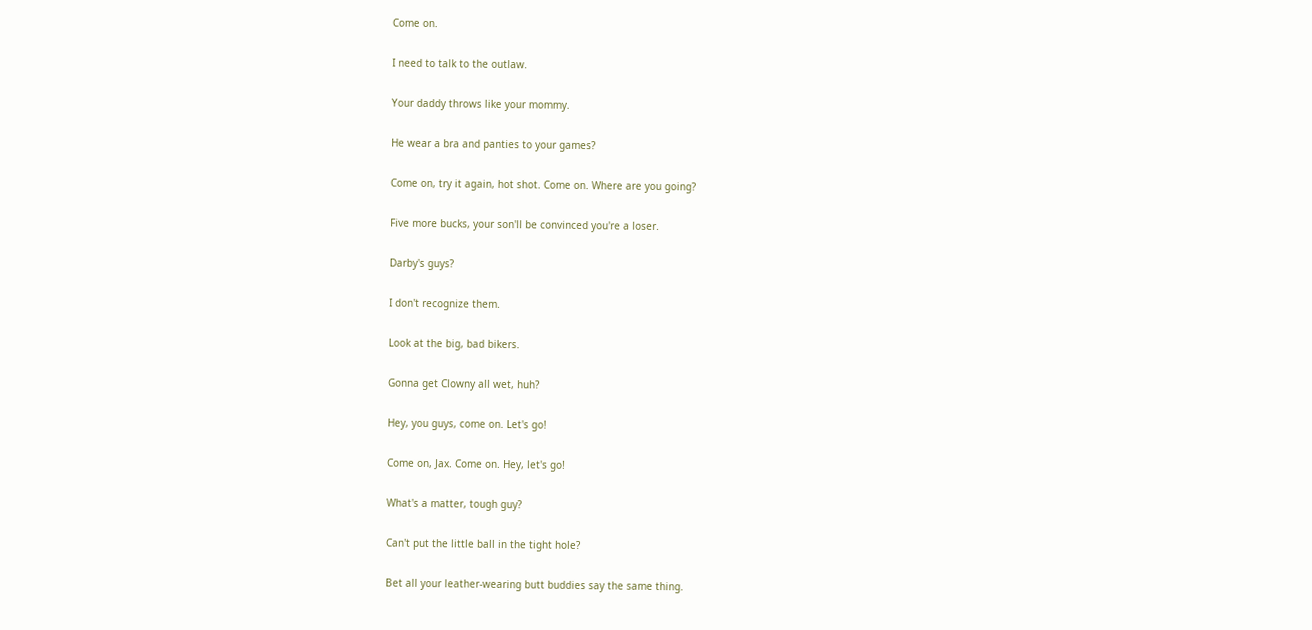Come on.

I need to talk to the outlaw.

Your daddy throws like your mommy.

He wear a bra and panties to your games?

Come on, try it again, hot shot. Come on. Where are you going?

Five more bucks, your son'll be convinced you're a loser.

Darby's guys?

I don't recognize them.

Look at the big, bad bikers.

Gonna get Clowny all wet, huh?

Hey, you guys, come on. Let's go!

Come on, Jax. Come on. Hey, let's go!

What's a matter, tough guy?

Can't put the little ball in the tight hole?

Bet all your leather-wearing butt buddies say the same thing.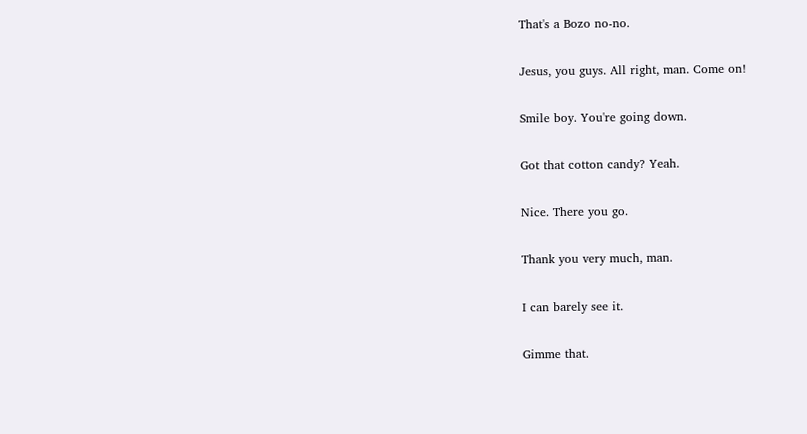That's a Bozo no-no.

Jesus, you guys. All right, man. Come on!

Smile boy. You're going down.

Got that cotton candy? Yeah.

Nice. There you go.

Thank you very much, man.

I can barely see it.

Gimme that.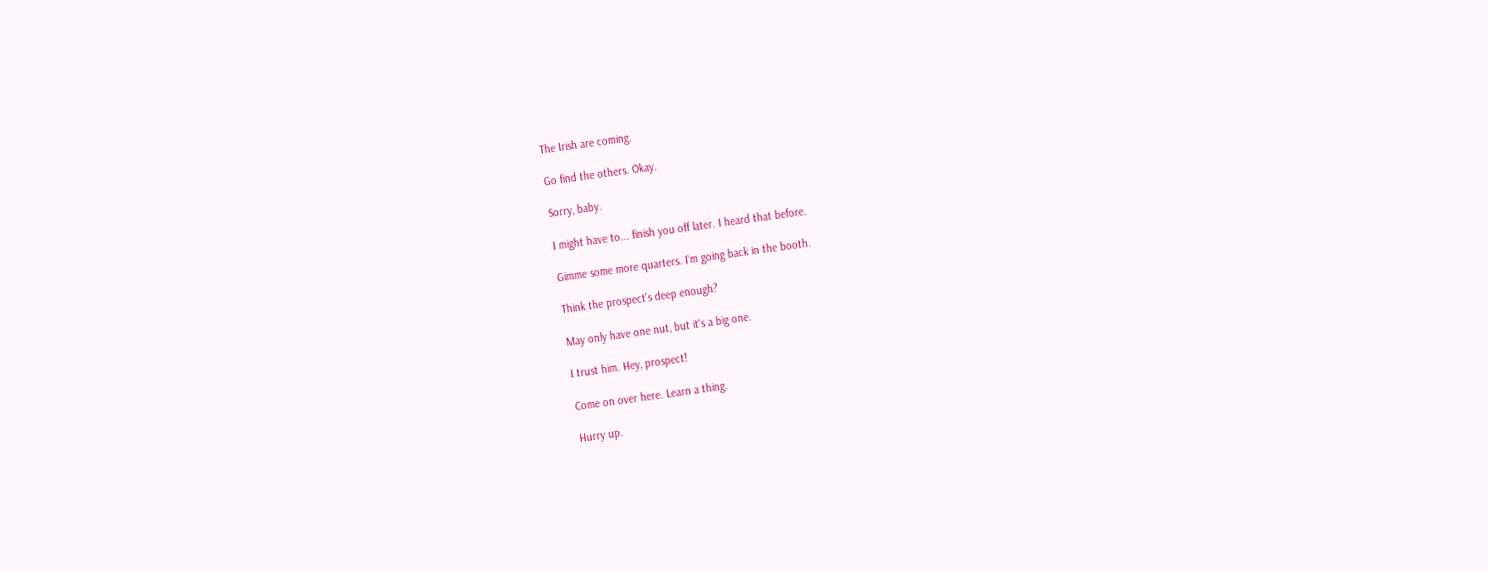The Irish are coming.

Go find the others. Okay.

Sorry, baby.

I might have to... finish you off later. I heard that before.

Gimme some more quarters. I'm going back in the booth.

Think the prospect's deep enough?

May only have one nut, but it's a big one.

I trust him. Hey, prospect!

Come on over here. Learn a thing.

Hurry up.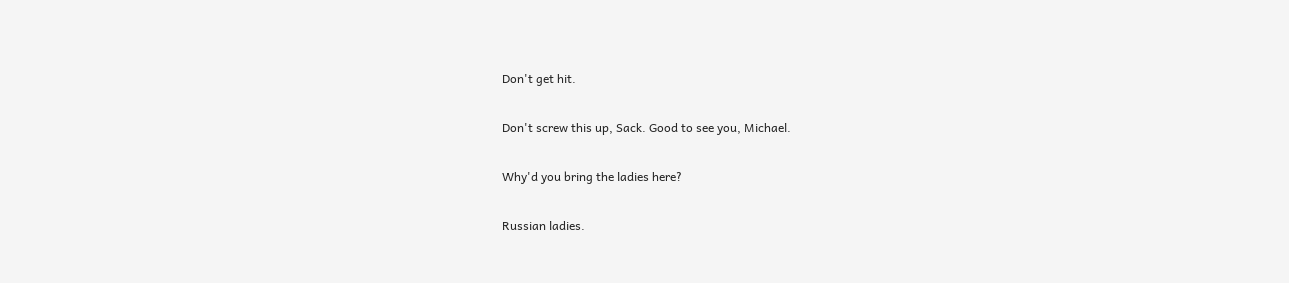Don't get hit.

Don't screw this up, Sack. Good to see you, Michael.

Why'd you bring the ladies here?

Russian ladies.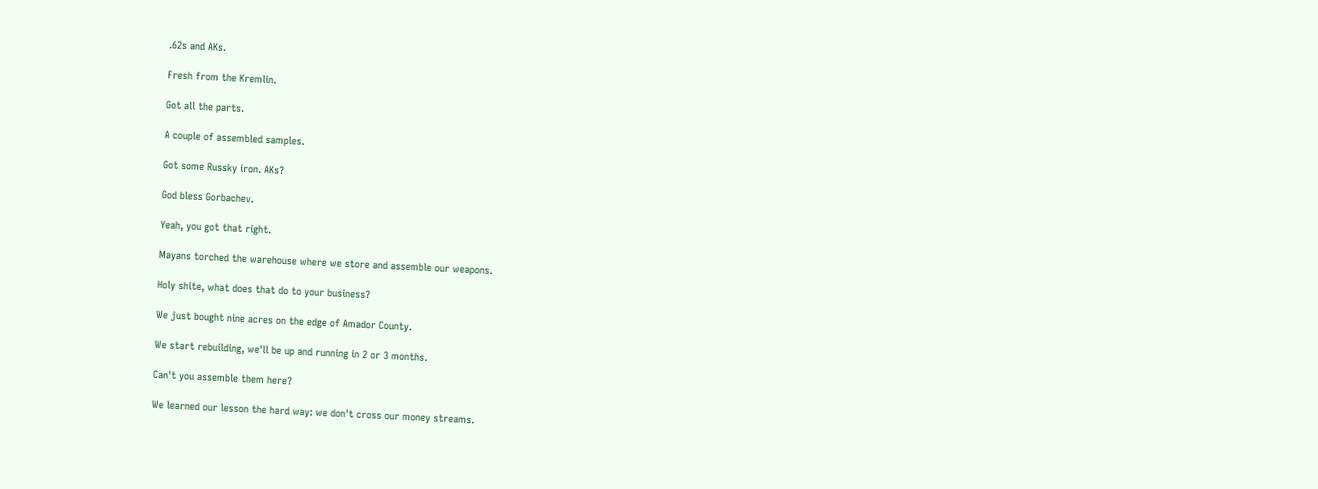.62s and AKs.

Fresh from the Kremlin.

Got all the parts.

A couple of assembled samples.

Got some Russky iron. AKs?

God bless Gorbachev.

Yeah, you got that right.

Mayans torched the warehouse where we store and assemble our weapons.

Holy shite, what does that do to your business?

We just bought nine acres on the edge of Amador County.

We start rebuilding, we'll be up and running in 2 or 3 months.

Can't you assemble them here?

We learned our lesson the hard way: we don't cross our money streams.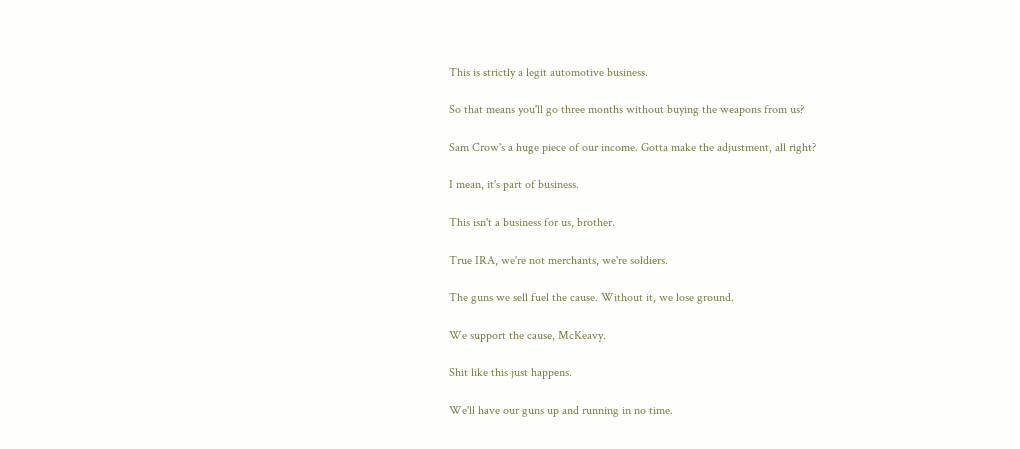This is strictly a legit automotive business.

So that means you'll go three months without buying the weapons from us?

Sam Crow's a huge piece of our income. Gotta make the adjustment, all right?

I mean, it's part of business.

This isn't a business for us, brother.

True IRA, we're not merchants, we're soldiers.

The guns we sell fuel the cause. Without it, we lose ground.

We support the cause, McKeavy.

Shit like this just happens.

We'll have our guns up and running in no time.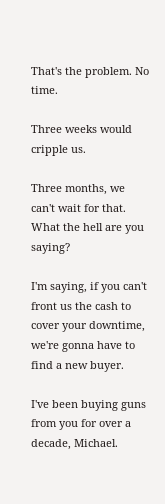That's the problem. No time.

Three weeks would cripple us.

Three months, we can't wait for that. What the hell are you saying?

I'm saying, if you can't front us the cash to cover your downtime, we're gonna have to find a new buyer.

I've been buying guns from you for over a decade, Michael.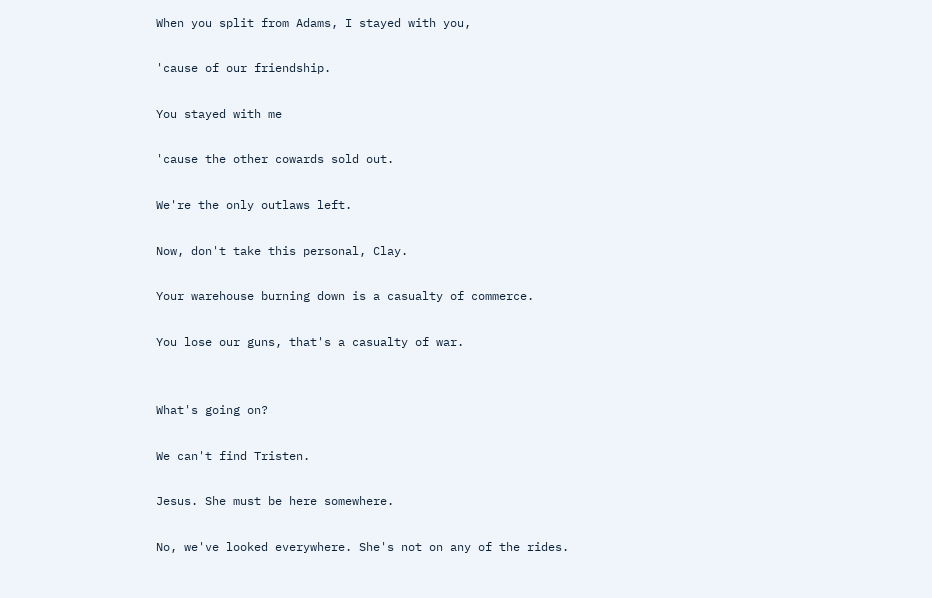When you split from Adams, I stayed with you,

'cause of our friendship.

You stayed with me

'cause the other cowards sold out.

We're the only outlaws left.

Now, don't take this personal, Clay.

Your warehouse burning down is a casualty of commerce.

You lose our guns, that's a casualty of war.


What's going on?

We can't find Tristen.

Jesus. She must be here somewhere.

No, we've looked everywhere. She's not on any of the rides.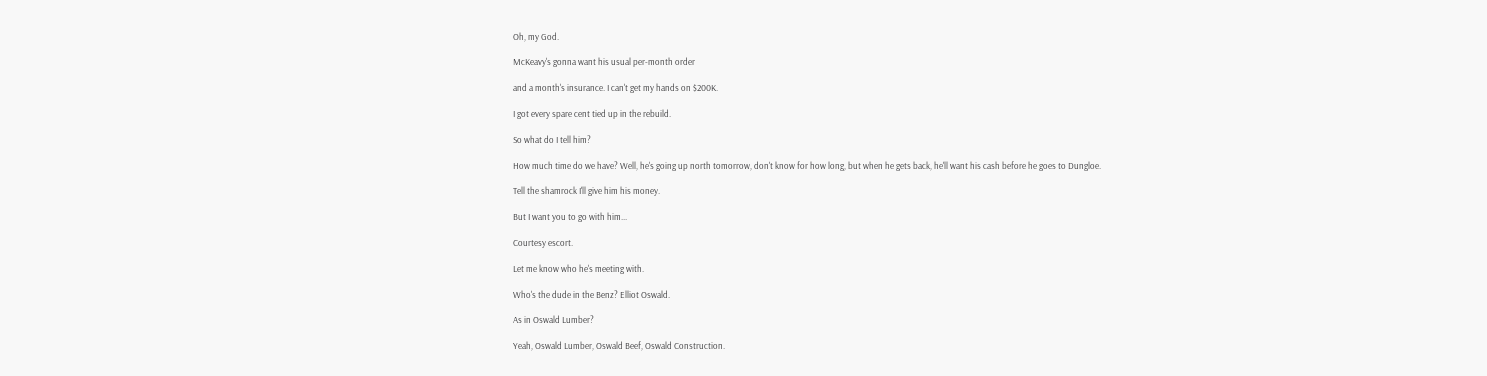Oh, my God.

McKeavy's gonna want his usual per-month order

and a month's insurance. I can't get my hands on $200K.

I got every spare cent tied up in the rebuild.

So what do I tell him?

How much time do we have? Well, he's going up north tomorrow, don't know for how long, but when he gets back, he'll want his cash before he goes to Dungloe.

Tell the shamrock I'll give him his money.

But I want you to go with him...

Courtesy escort.

Let me know who he's meeting with.

Who's the dude in the Benz? Elliot Oswald.

As in Oswald Lumber?

Yeah, Oswald Lumber, Oswald Beef, Oswald Construction.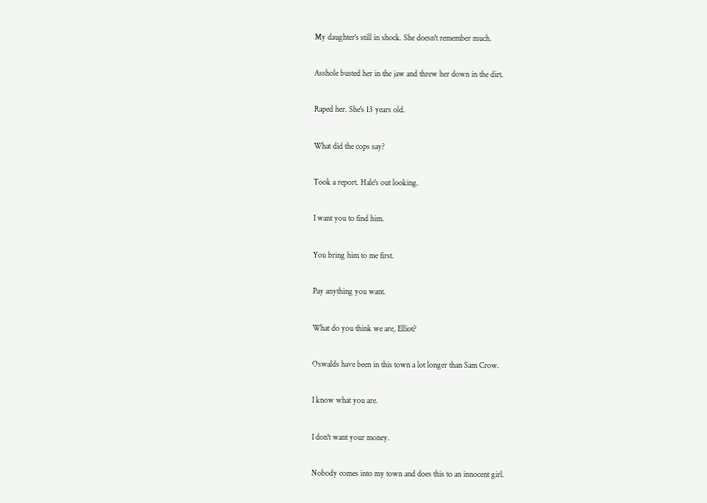My daughter's still in shock. She doesn't remember much.

Asshole busted her in the jaw and threw her down in the dirt.

Raped her. She's 13 years old.

What did the cops say?

Took a report. Hale's out looking.

I want you to find him.

You bring him to me first.

Pay anything you want.

What do you think we are, Elliot?

Oswalds have been in this town a lot longer than Sam Crow.

I know what you are.

I don't want your money.

Nobody comes into my town and does this to an innocent girl.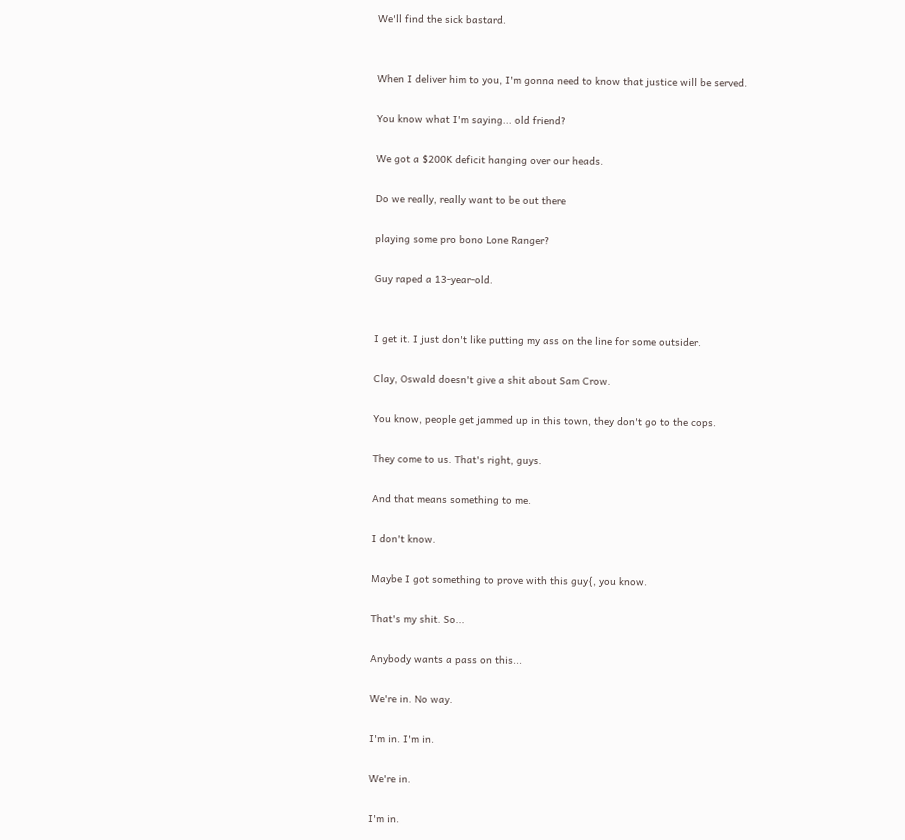We'll find the sick bastard.


When I deliver him to you, I'm gonna need to know that justice will be served.

You know what I'm saying... old friend?

We got a $200K deficit hanging over our heads.

Do we really, really want to be out there

playing some pro bono Lone Ranger?

Guy raped a 13-year-old.


I get it. I just don't like putting my ass on the line for some outsider.

Clay, Oswald doesn't give a shit about Sam Crow.

You know, people get jammed up in this town, they don't go to the cops.

They come to us. That's right, guys.

And that means something to me.

I don't know.

Maybe I got something to prove with this guy{, you know.

That's my shit. So...

Anybody wants a pass on this...

We're in. No way.

I'm in. I'm in.

We're in.

I'm in.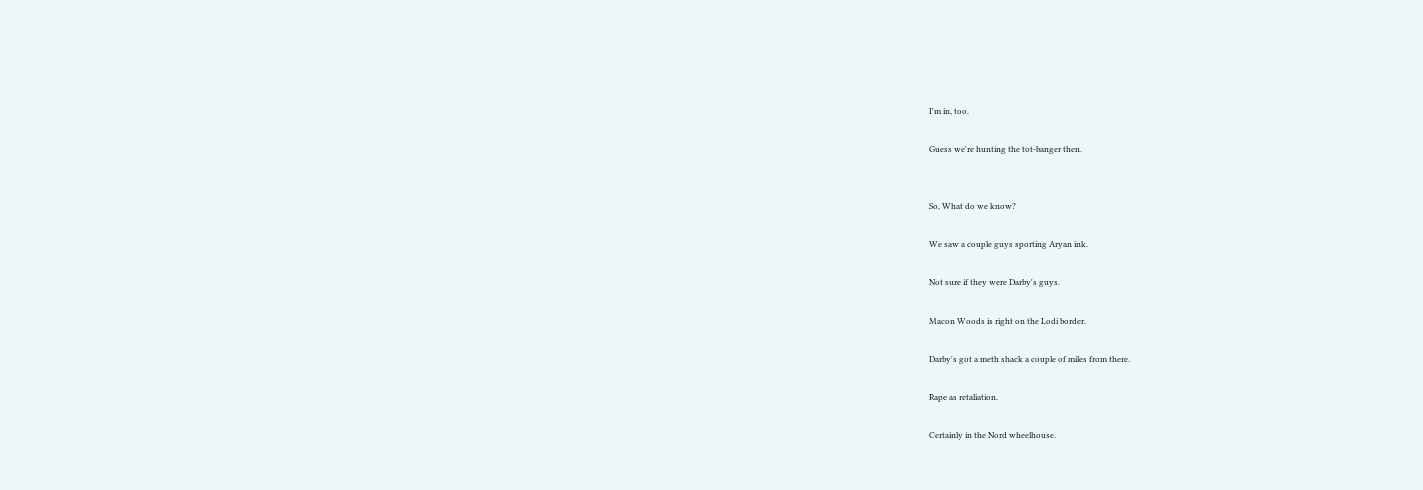I'm in, too.

Guess we're hunting the tot-banger then.


So, What do we know?

We saw a couple guys sporting Aryan ink.

Not sure if they were Darby's guys.

Macon Woods is right on the Lodi border.

Darby's got a meth shack a couple of miles from there.

Rape as retaliation.

Certainly in the Nord wheelhouse.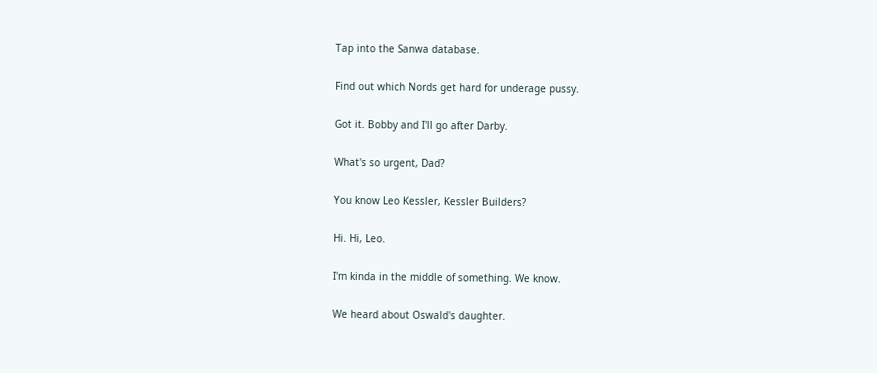Tap into the Sanwa database.

Find out which Nords get hard for underage pussy.

Got it. Bobby and I'll go after Darby.

What's so urgent, Dad?

You know Leo Kessler, Kessler Builders?

Hi. Hi, Leo.

I'm kinda in the middle of something. We know.

We heard about Oswald's daughter.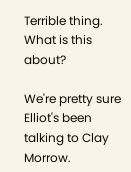Terrible thing. What is this about?

We're pretty sure Elliot's been talking to Clay Morrow.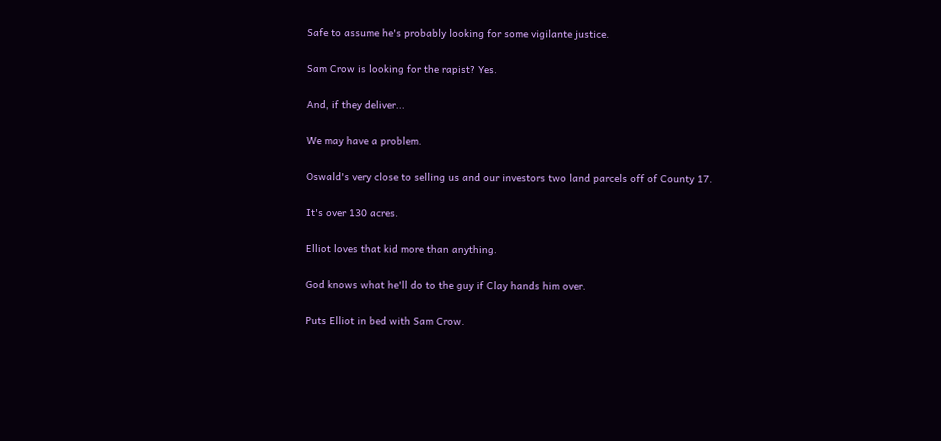Safe to assume he's probably looking for some vigilante justice.

Sam Crow is looking for the rapist? Yes.

And, if they deliver...

We may have a problem.

Oswald's very close to selling us and our investors two land parcels off of County 17.

It's over 130 acres.

Elliot loves that kid more than anything.

God knows what he'll do to the guy if Clay hands him over.

Puts Elliot in bed with Sam Crow.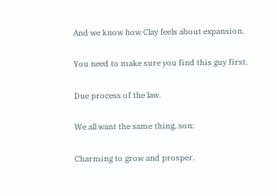And we know how Clay feels about expansion.

You need to make sure you find this guy first.

Due process of the law.

We all want the same thing, son:

Charming to grow and prosper.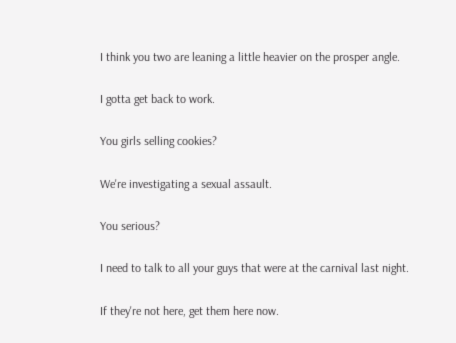I think you two are leaning a little heavier on the prosper angle.

I gotta get back to work.

You girls selling cookies?

We're investigating a sexual assault.

You serious?

I need to talk to all your guys that were at the carnival last night.

If they're not here, get them here now.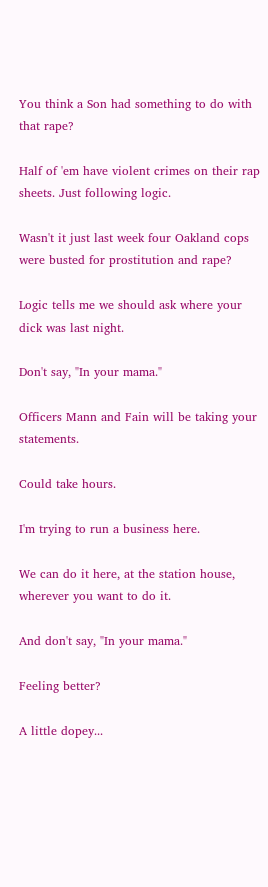You think a Son had something to do with that rape?

Half of 'em have violent crimes on their rap sheets. Just following logic.

Wasn't it just last week four Oakland cops were busted for prostitution and rape?

Logic tells me we should ask where your dick was last night.

Don't say, "In your mama."

Officers Mann and Fain will be taking your statements.

Could take hours.

I'm trying to run a business here.

We can do it here, at the station house, wherever you want to do it.

And don't say, "In your mama."

Feeling better?

A little dopey...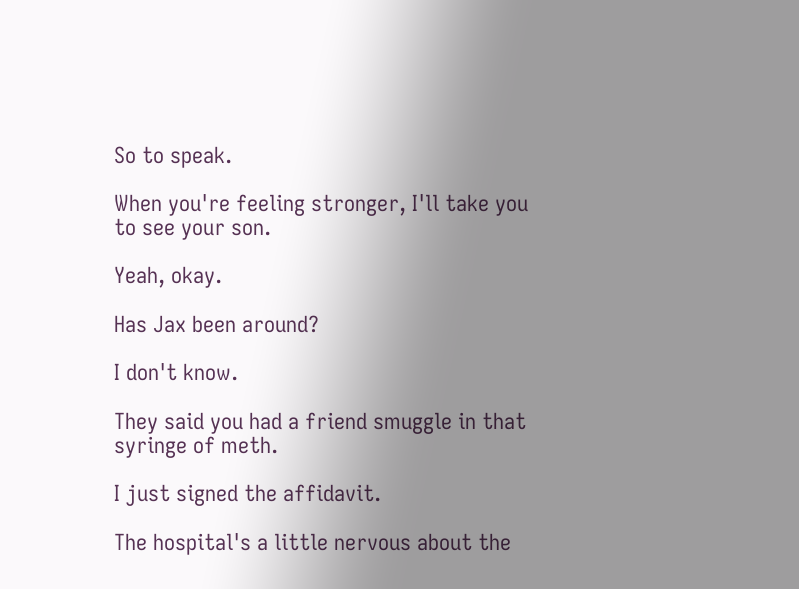So to speak.

When you're feeling stronger, I'll take you to see your son.

Yeah, okay.

Has Jax been around?

I don't know.

They said you had a friend smuggle in that syringe of meth.

I just signed the affidavit.

The hospital's a little nervous about the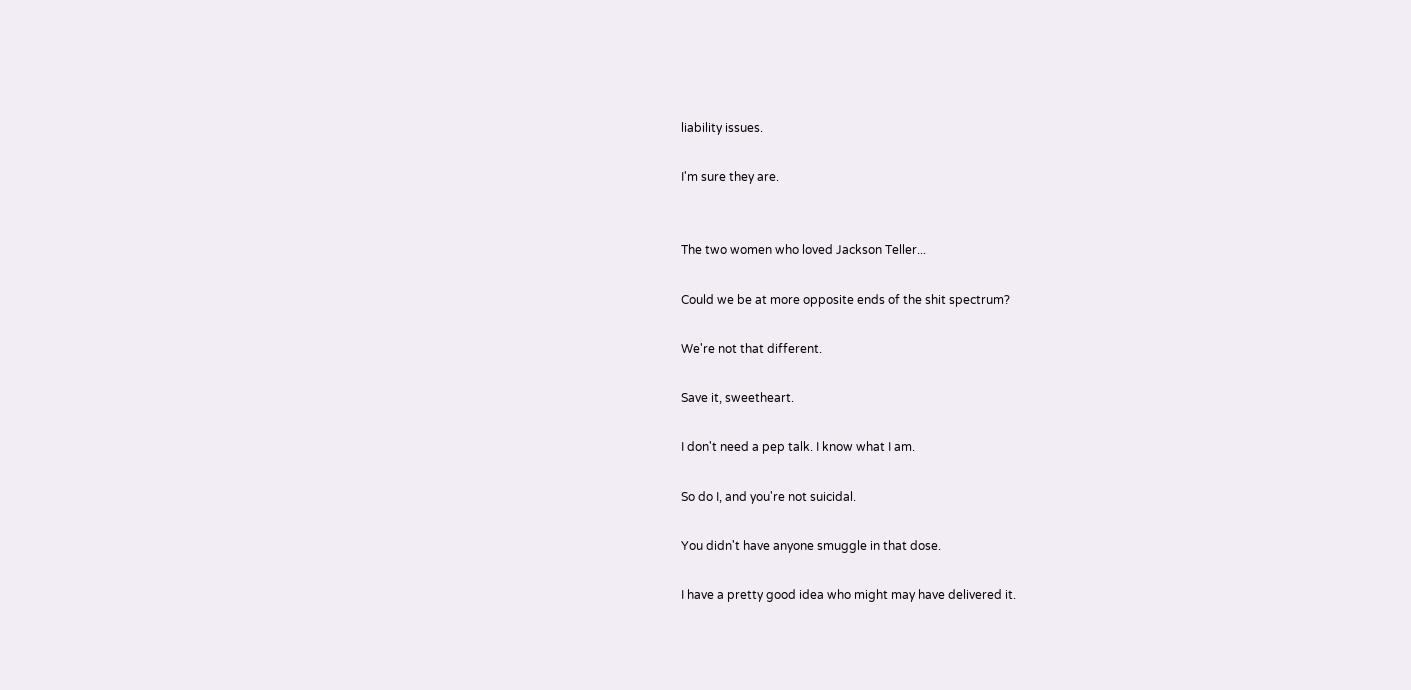liability issues.

I'm sure they are.


The two women who loved Jackson Teller...

Could we be at more opposite ends of the shit spectrum?

We're not that different.

Save it, sweetheart.

I don't need a pep talk. I know what I am.

So do I, and you're not suicidal.

You didn't have anyone smuggle in that dose.

I have a pretty good idea who might may have delivered it.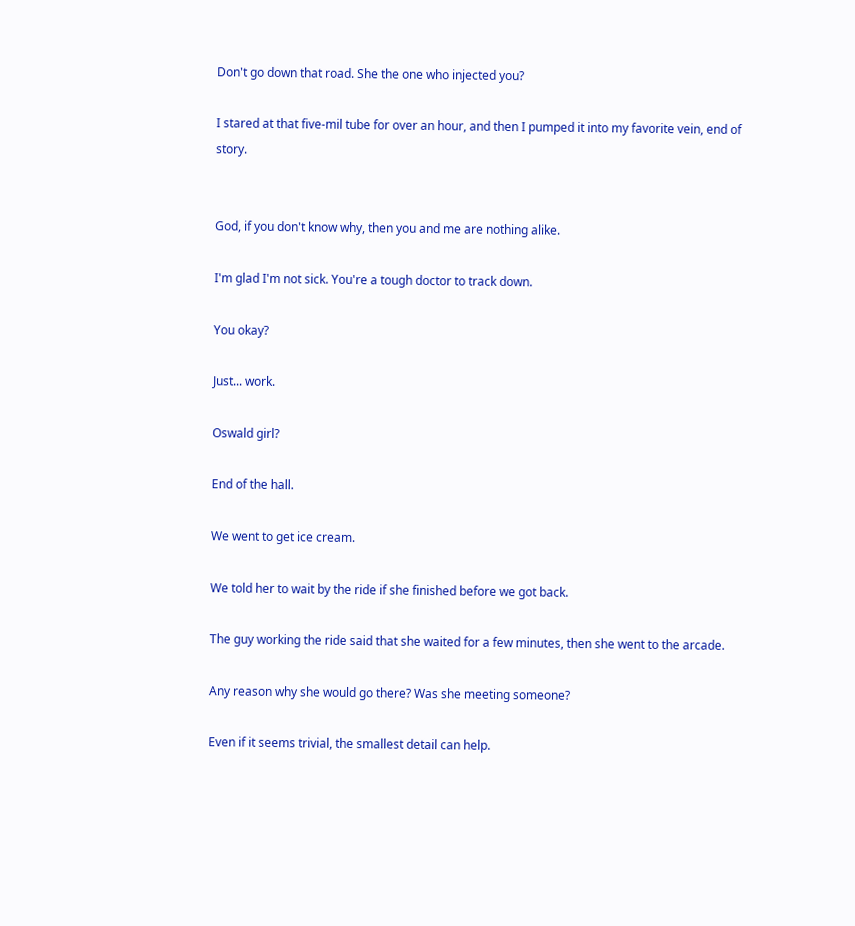Don't go down that road. She the one who injected you?

I stared at that five-mil tube for over an hour, and then I pumped it into my favorite vein, end of story.


God, if you don't know why, then you and me are nothing alike.

I'm glad I'm not sick. You're a tough doctor to track down.

You okay?

Just... work.

Oswald girl?

End of the hall.

We went to get ice cream.

We told her to wait by the ride if she finished before we got back.

The guy working the ride said that she waited for a few minutes, then she went to the arcade.

Any reason why she would go there? Was she meeting someone?

Even if it seems trivial, the smallest detail can help.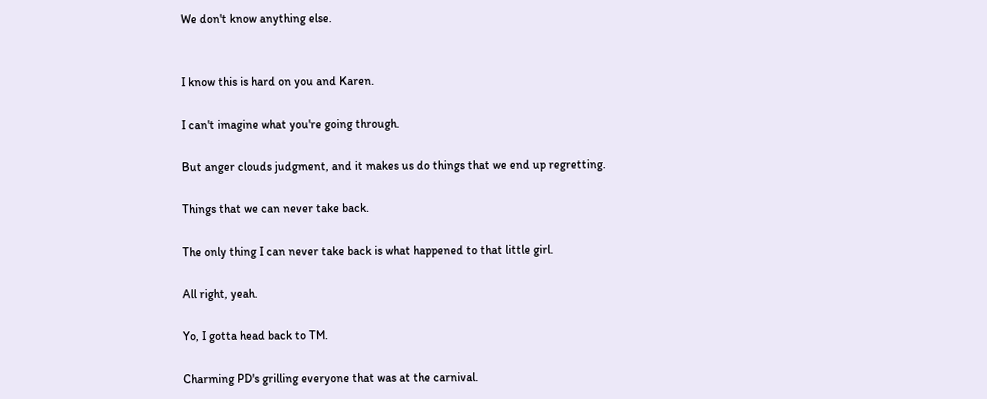We don't know anything else.


I know this is hard on you and Karen.

I can't imagine what you're going through.

But anger clouds judgment, and it makes us do things that we end up regretting.

Things that we can never take back.

The only thing I can never take back is what happened to that little girl.

All right, yeah.

Yo, I gotta head back to TM.

Charming PD's grilling everyone that was at the carnival.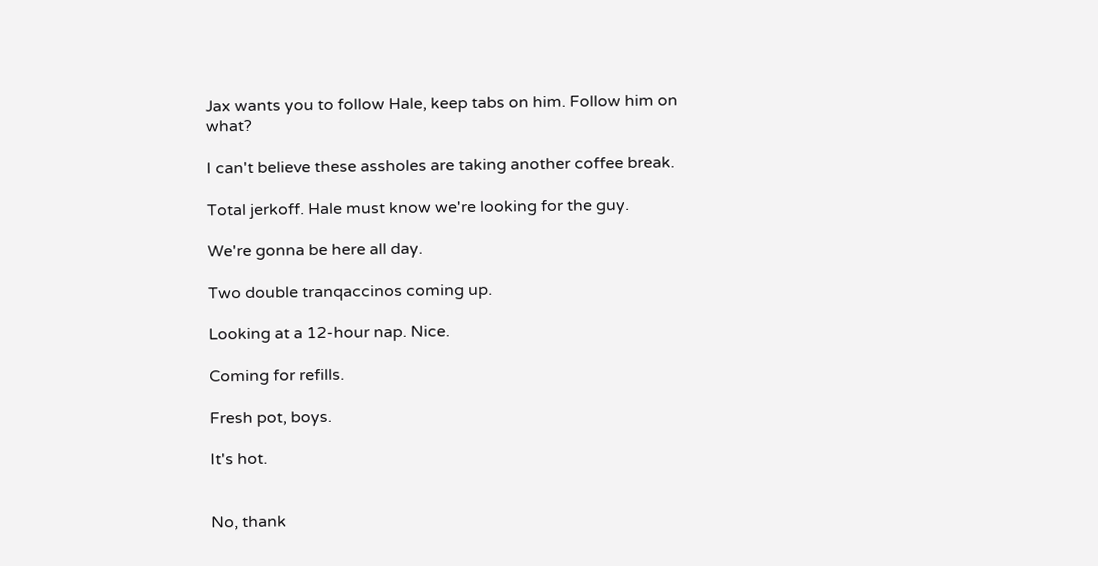Jax wants you to follow Hale, keep tabs on him. Follow him on what?

I can't believe these assholes are taking another coffee break.

Total jerkoff. Hale must know we're looking for the guy.

We're gonna be here all day.

Two double tranqaccinos coming up.

Looking at a 12-hour nap. Nice.

Coming for refills.

Fresh pot, boys.

It's hot.


No, thank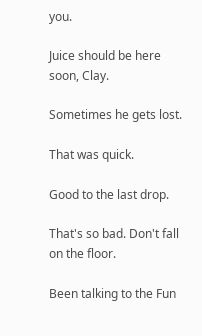you.

Juice should be here soon, Clay.

Sometimes he gets lost.

That was quick.

Good to the last drop.

That's so bad. Don't fall on the floor.

Been talking to the Fun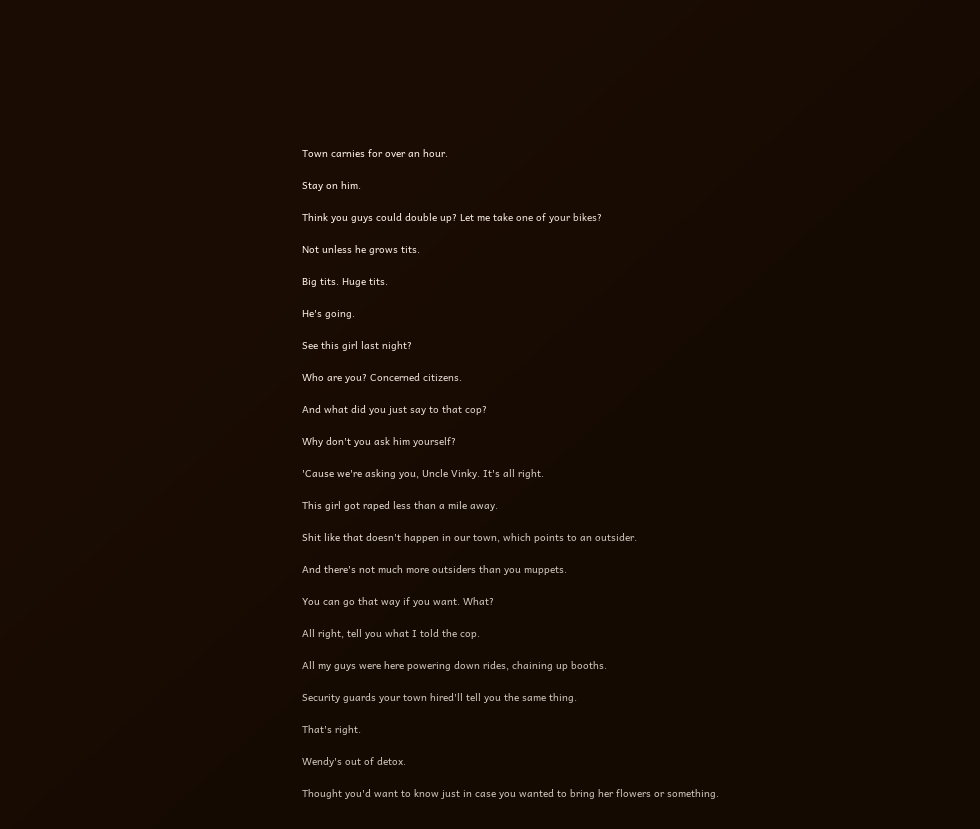Town carnies for over an hour.

Stay on him.

Think you guys could double up? Let me take one of your bikes?

Not unless he grows tits.

Big tits. Huge tits.

He's going.

See this girl last night?

Who are you? Concerned citizens.

And what did you just say to that cop?

Why don't you ask him yourself?

'Cause we're asking you, Uncle Vinky. It's all right.

This girl got raped less than a mile away.

Shit like that doesn't happen in our town, which points to an outsider.

And there's not much more outsiders than you muppets.

You can go that way if you want. What?

All right, tell you what I told the cop.

All my guys were here powering down rides, chaining up booths.

Security guards your town hired'll tell you the same thing.

That's right.

Wendy's out of detox.

Thought you'd want to know just in case you wanted to bring her flowers or something.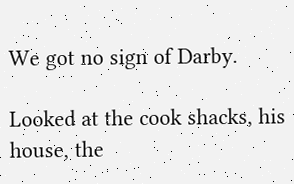We got no sign of Darby.

Looked at the cook shacks, his house, the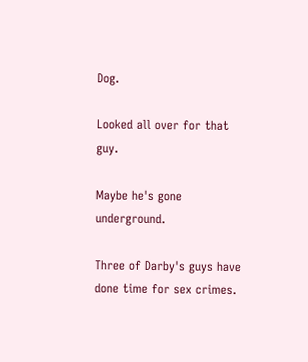Dog.

Looked all over for that guy.

Maybe he's gone underground.

Three of Darby's guys have done time for sex crimes.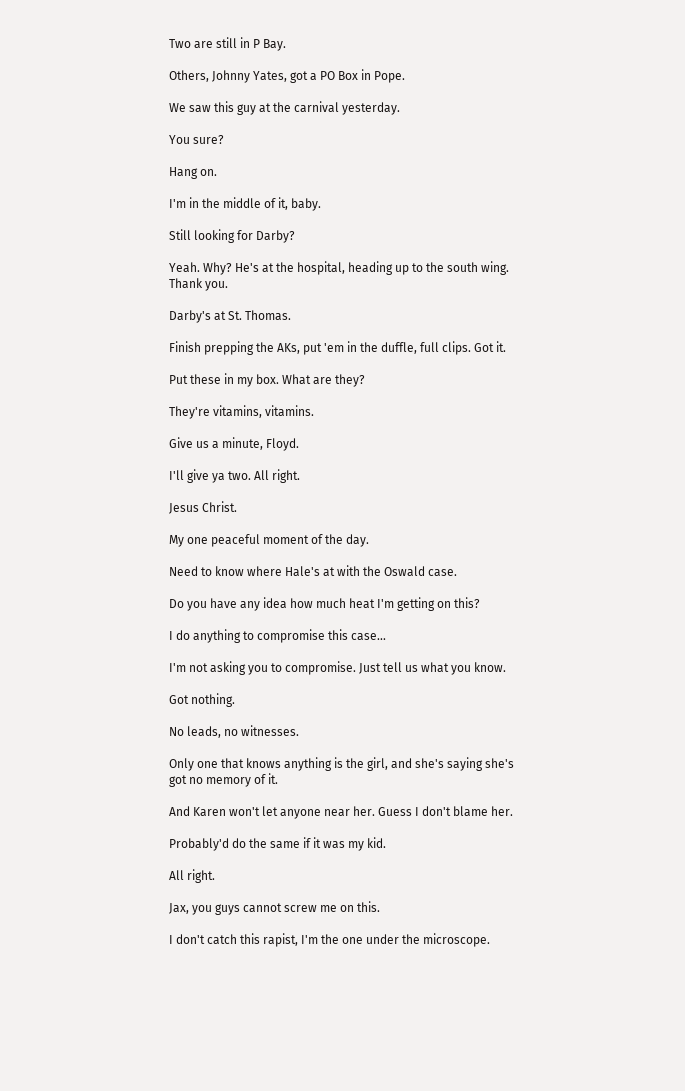Two are still in P Bay.

Others, Johnny Yates, got a PO Box in Pope.

We saw this guy at the carnival yesterday.

You sure?

Hang on.

I'm in the middle of it, baby.

Still looking for Darby?

Yeah. Why? He's at the hospital, heading up to the south wing. Thank you.

Darby's at St. Thomas.

Finish prepping the AKs, put 'em in the duffle, full clips. Got it.

Put these in my box. What are they?

They're vitamins, vitamins.

Give us a minute, Floyd.

I'll give ya two. All right.

Jesus Christ.

My one peaceful moment of the day.

Need to know where Hale's at with the Oswald case.

Do you have any idea how much heat I'm getting on this?

I do anything to compromise this case...

I'm not asking you to compromise. Just tell us what you know.

Got nothing.

No leads, no witnesses.

Only one that knows anything is the girl, and she's saying she's got no memory of it.

And Karen won't let anyone near her. Guess I don't blame her.

Probably'd do the same if it was my kid.

All right.

Jax, you guys cannot screw me on this.

I don't catch this rapist, I'm the one under the microscope.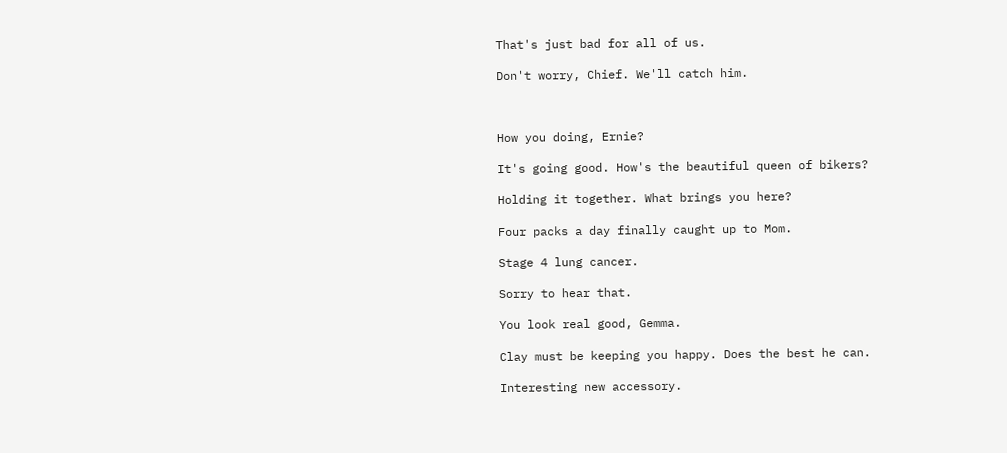That's just bad for all of us.

Don't worry, Chief. We'll catch him.



How you doing, Ernie?

It's going good. How's the beautiful queen of bikers?

Holding it together. What brings you here?

Four packs a day finally caught up to Mom.

Stage 4 lung cancer.

Sorry to hear that.

You look real good, Gemma.

Clay must be keeping you happy. Does the best he can.

Interesting new accessory.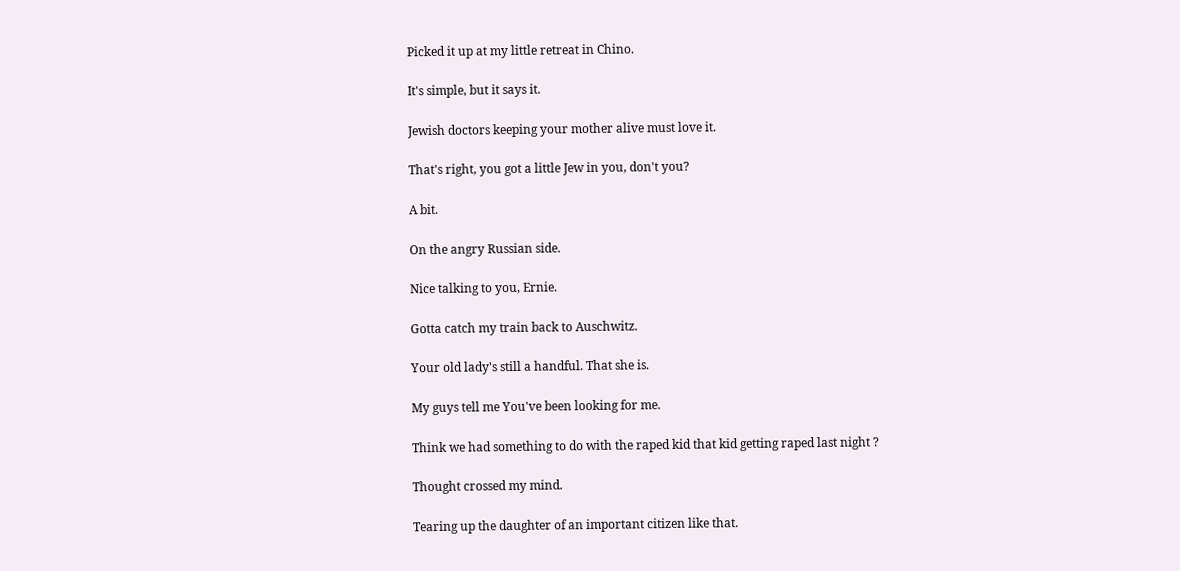Picked it up at my little retreat in Chino.

It's simple, but it says it.

Jewish doctors keeping your mother alive must love it.

That's right, you got a little Jew in you, don't you?

A bit.

On the angry Russian side.

Nice talking to you, Ernie.

Gotta catch my train back to Auschwitz.

Your old lady's still a handful. That she is.

My guys tell me You've been looking for me.

Think we had something to do with the raped kid that kid getting raped last night ?

Thought crossed my mind.

Tearing up the daughter of an important citizen like that.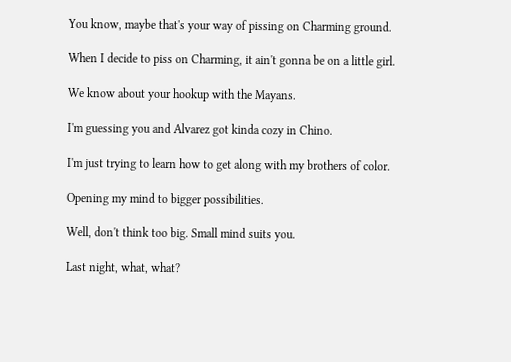You know, maybe that's your way of pissing on Charming ground.

When I decide to piss on Charming, it ain't gonna be on a little girl.

We know about your hookup with the Mayans.

I'm guessing you and Alvarez got kinda cozy in Chino.

I'm just trying to learn how to get along with my brothers of color.

Opening my mind to bigger possibilities.

Well, don't think too big. Small mind suits you.

Last night, what, what?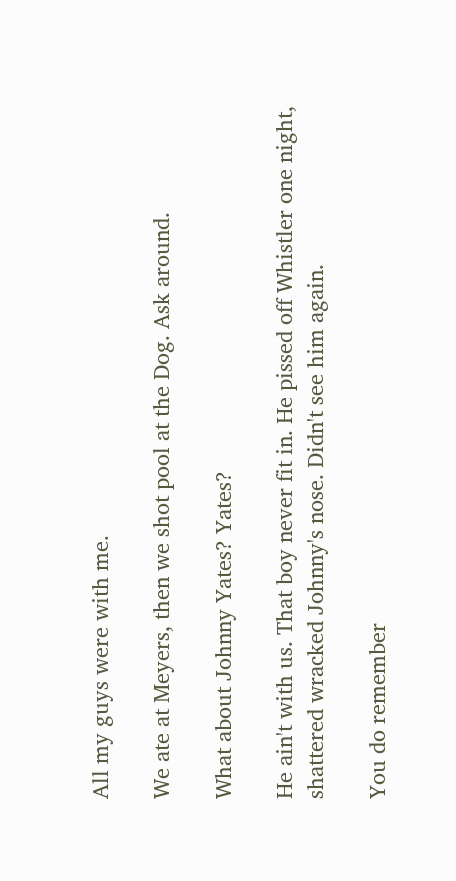All my guys were with me.

We ate at Meyers, then we shot pool at the Dog. Ask around.

What about Johnny Yates? Yates?

He ain't with us. That boy never fit in. He pissed off Whistler one night, shattered wracked Johnny's nose. Didn't see him again.

You do remember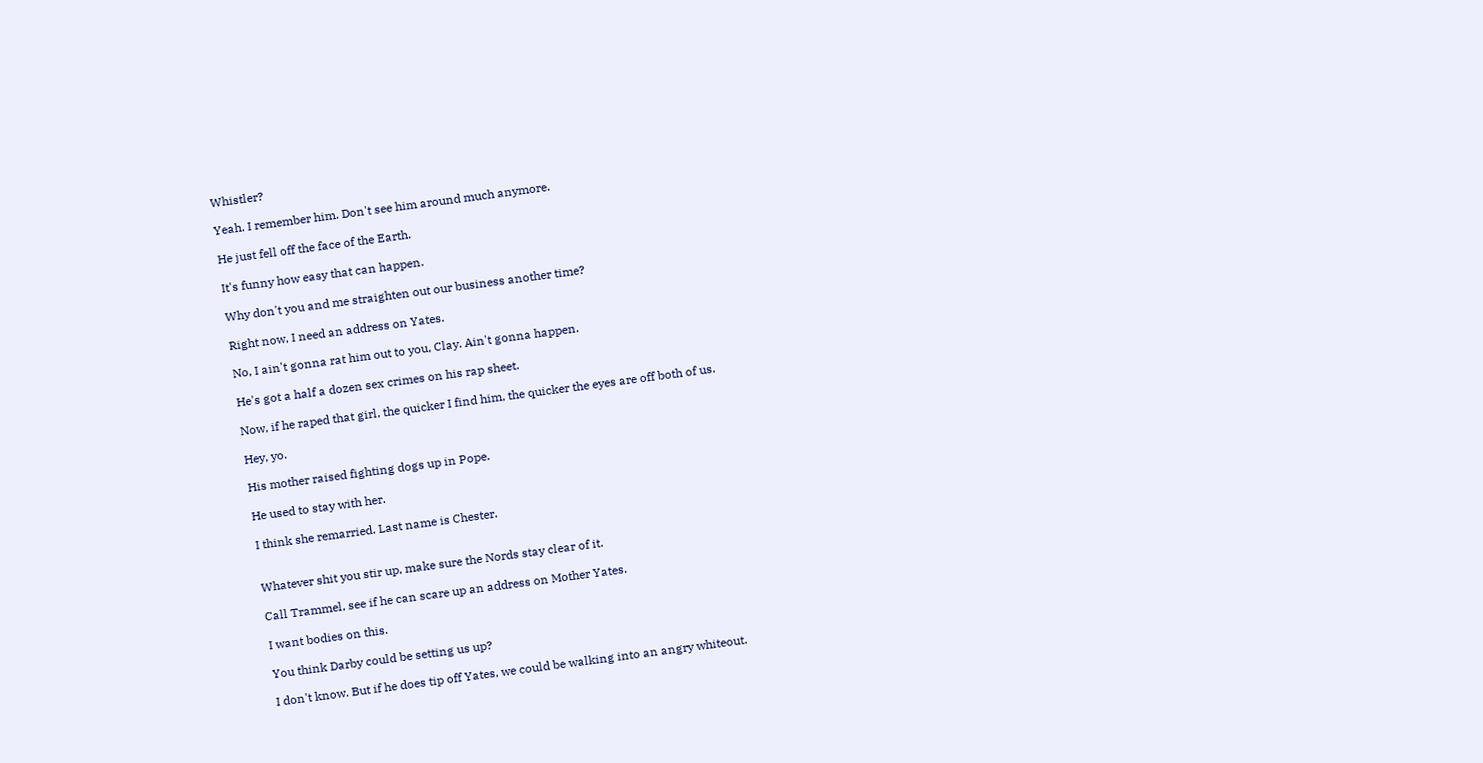Whistler?

Yeah. I remember him. Don't see him around much anymore.

He just fell off the face of the Earth.

It's funny how easy that can happen.

Why don't you and me straighten out our business another time?

Right now, I need an address on Yates.

No, I ain't gonna rat him out to you, Clay. Ain't gonna happen.

He's got a half a dozen sex crimes on his rap sheet.

Now, if he raped that girl, the quicker I find him, the quicker the eyes are off both of us.

Hey, yo.

His mother raised fighting dogs up in Pope.

He used to stay with her.

I think she remarried. Last name is Chester.


Whatever shit you stir up, make sure the Nords stay clear of it.

Call Trammel, see if he can scare up an address on Mother Yates.

I want bodies on this.

You think Darby could be setting us up?

I don't know. But if he does tip off Yates, we could be walking into an angry whiteout.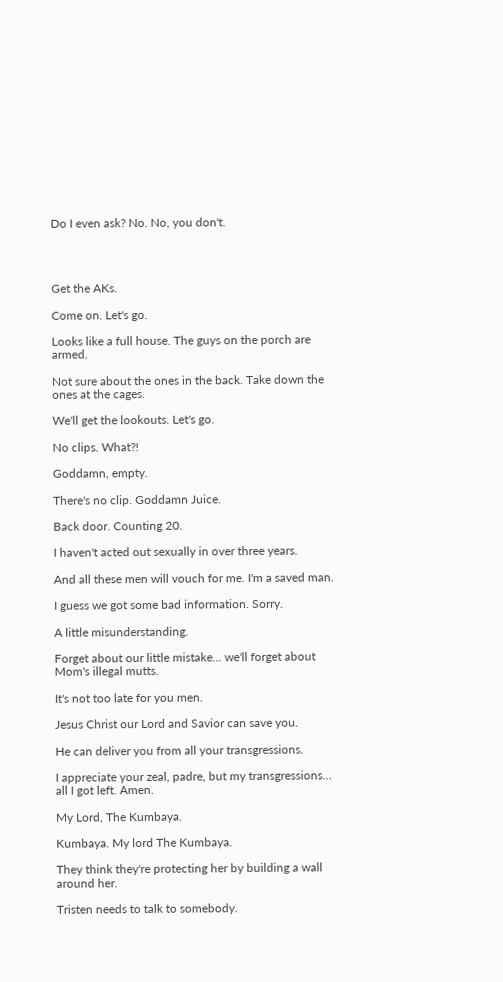Do I even ask? No. No, you don't.




Get the AKs.

Come on. Let's go.

Looks like a full house. The guys on the porch are armed.

Not sure about the ones in the back. Take down the ones at the cages.

We'll get the lookouts. Let's go.

No clips. What?!

Goddamn, empty.

There's no clip. Goddamn Juice.

Back door. Counting 20.

I haven't acted out sexually in over three years.

And all these men will vouch for me. I'm a saved man.

I guess we got some bad information. Sorry.

A little misunderstanding.

Forget about our little mistake... we'll forget about Mom's illegal mutts.

It's not too late for you men.

Jesus Christ our Lord and Savior can save you.

He can deliver you from all your transgressions.

I appreciate your zeal, padre, but my transgressions... all I got left. Amen.

My Lord, The Kumbaya.

Kumbaya. My lord The Kumbaya.

They think they're protecting her by building a wall around her.

Tristen needs to talk to somebody.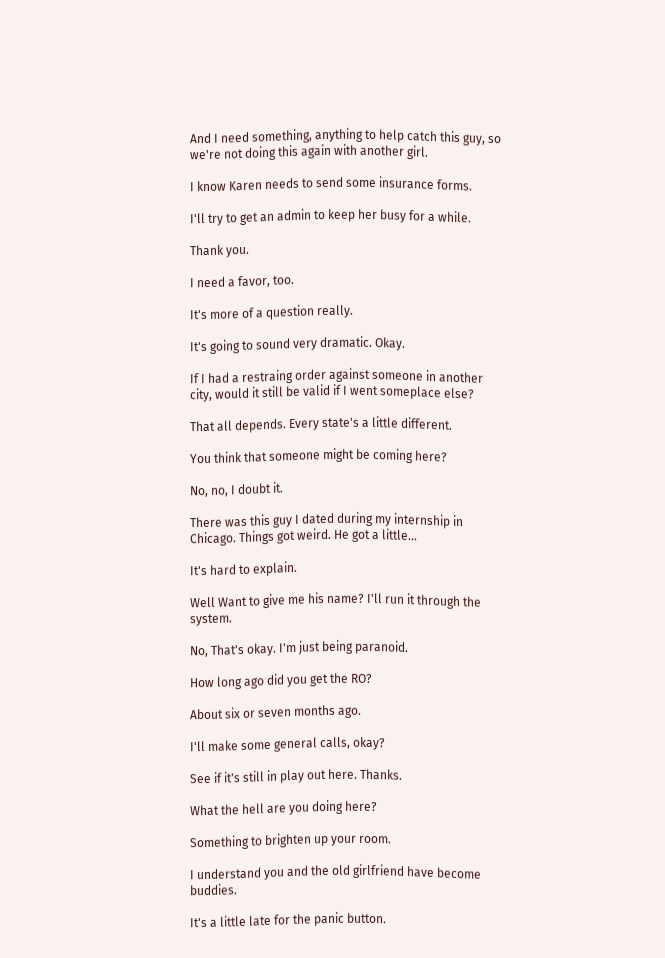And I need something, anything to help catch this guy, so we're not doing this again with another girl.

I know Karen needs to send some insurance forms.

I'll try to get an admin to keep her busy for a while.

Thank you.

I need a favor, too.

It's more of a question really.

It's going to sound very dramatic. Okay.

If I had a restraing order against someone in another city, would it still be valid if I went someplace else?

That all depends. Every state's a little different.

You think that someone might be coming here?

No, no, I doubt it.

There was this guy I dated during my internship in Chicago. Things got weird. He got a little...

It's hard to explain.

Well Want to give me his name? I'll run it through the system.

No, That's okay. I'm just being paranoid.

How long ago did you get the RO?

About six or seven months ago.

I'll make some general calls, okay?

See if it's still in play out here. Thanks.

What the hell are you doing here?

Something to brighten up your room.

I understand you and the old girlfriend have become buddies.

It's a little late for the panic button.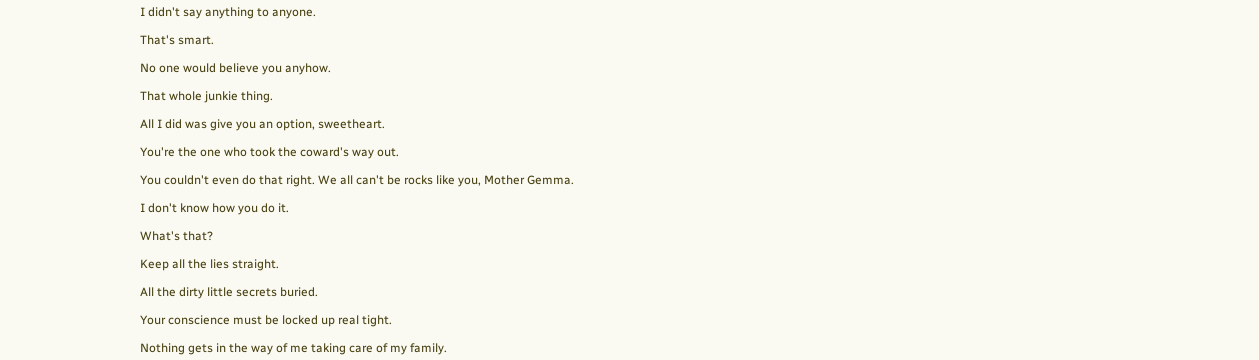I didn't say anything to anyone.

That's smart.

No one would believe you anyhow.

That whole junkie thing.

All I did was give you an option, sweetheart.

You're the one who took the coward's way out.

You couldn't even do that right. We all can't be rocks like you, Mother Gemma.

I don't know how you do it.

What's that?

Keep all the lies straight.

All the dirty little secrets buried.

Your conscience must be locked up real tight.

Nothing gets in the way of me taking care of my family.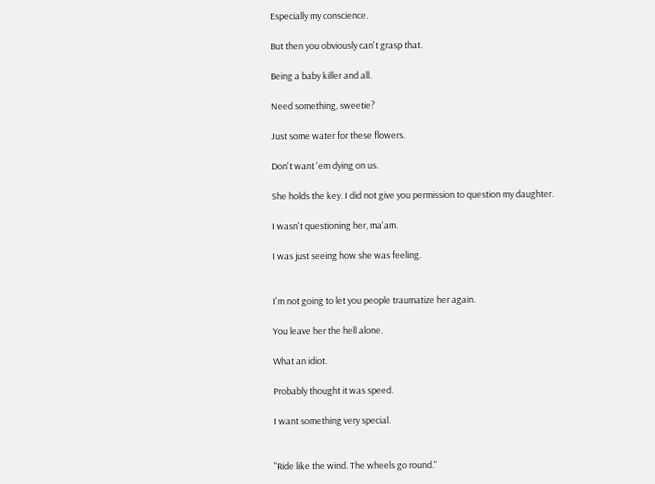Especially my conscience.

But then you obviously can't grasp that.

Being a baby killer and all.

Need something, sweetie?

Just some water for these flowers.

Don't want 'em dying on us.

She holds the key. I did not give you permission to question my daughter.

I wasn't questioning her, ma'am.

I was just seeing how she was feeling.


I'm not going to let you people traumatize her again.

You leave her the hell alone.

What an idiot.

Probably thought it was speed.

I want something very special.


"Ride like the wind. The wheels go round."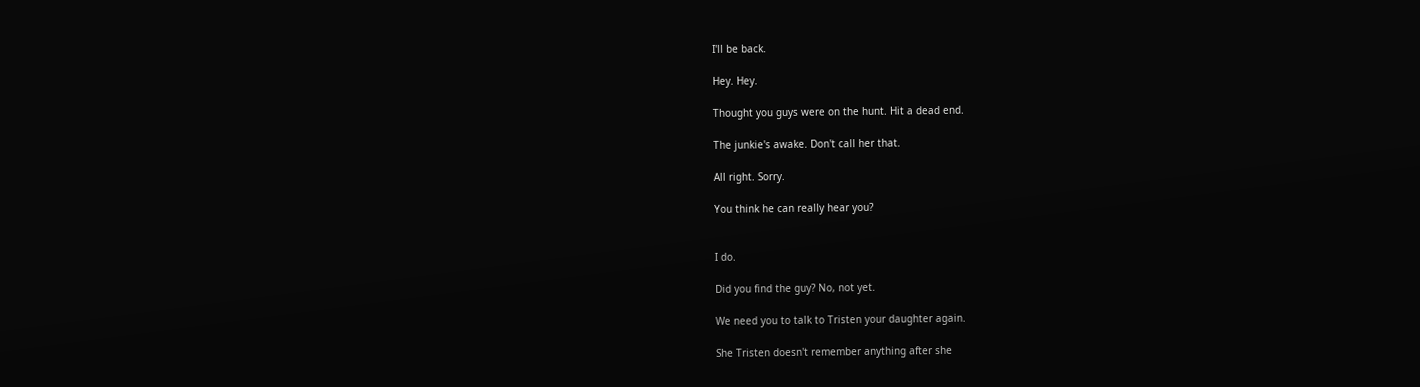I'll be back.

Hey. Hey.

Thought you guys were on the hunt. Hit a dead end.

The junkie's awake. Don't call her that.

All right. Sorry.

You think he can really hear you?


I do.

Did you find the guy? No, not yet.

We need you to talk to Tristen your daughter again.

She Tristen doesn't remember anything after she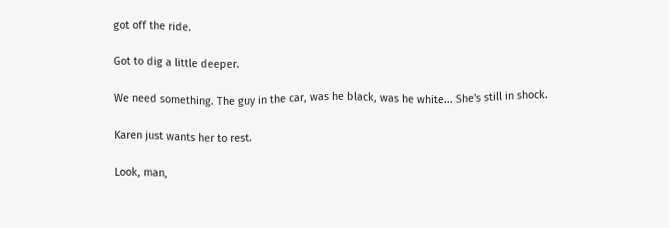got off the ride.

Got to dig a little deeper.

We need something. The guy in the car, was he black, was he white... She's still in shock.

Karen just wants her to rest.

Look, man,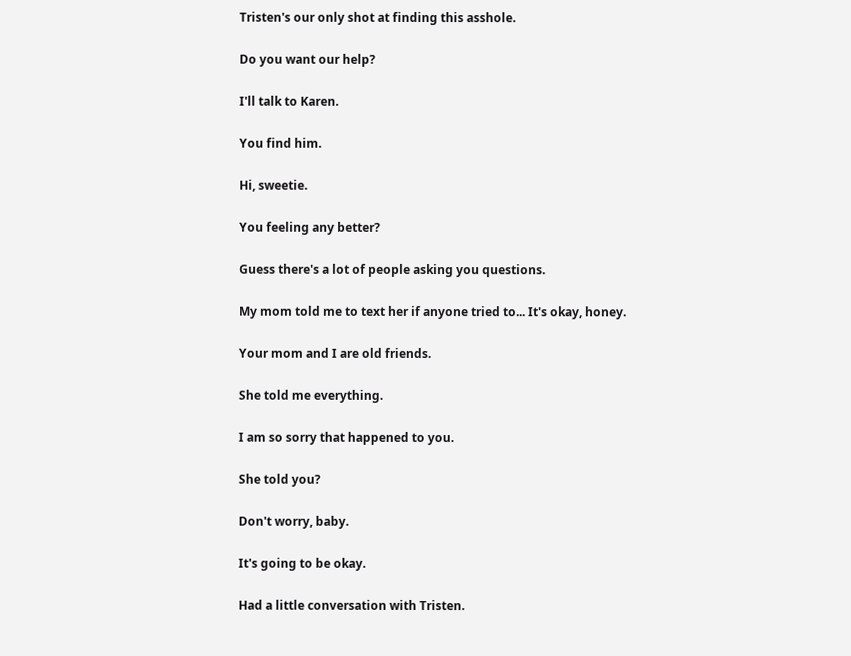Tristen's our only shot at finding this asshole.

Do you want our help?

I'll talk to Karen.

You find him.

Hi, sweetie.

You feeling any better?

Guess there's a lot of people asking you questions.

My mom told me to text her if anyone tried to... It's okay, honey.

Your mom and I are old friends.

She told me everything.

I am so sorry that happened to you.

She told you?

Don't worry, baby.

It's going to be okay.

Had a little conversation with Tristen.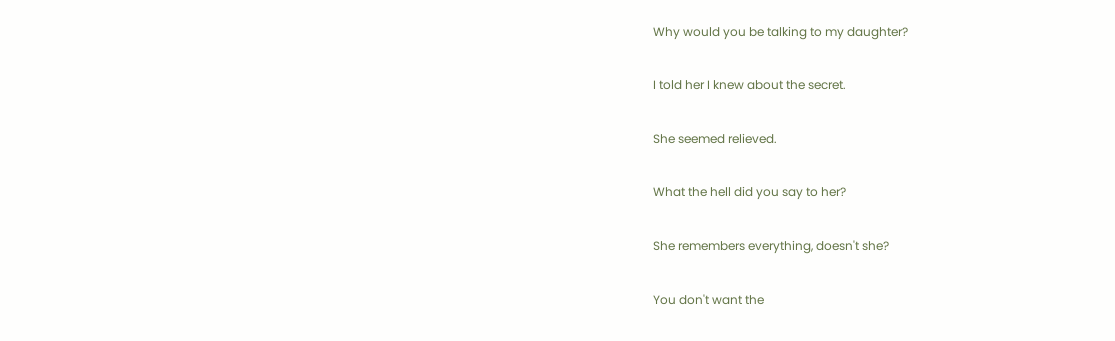Why would you be talking to my daughter?

I told her I knew about the secret.

She seemed relieved.

What the hell did you say to her?

She remembers everything, doesn't she?

You don't want the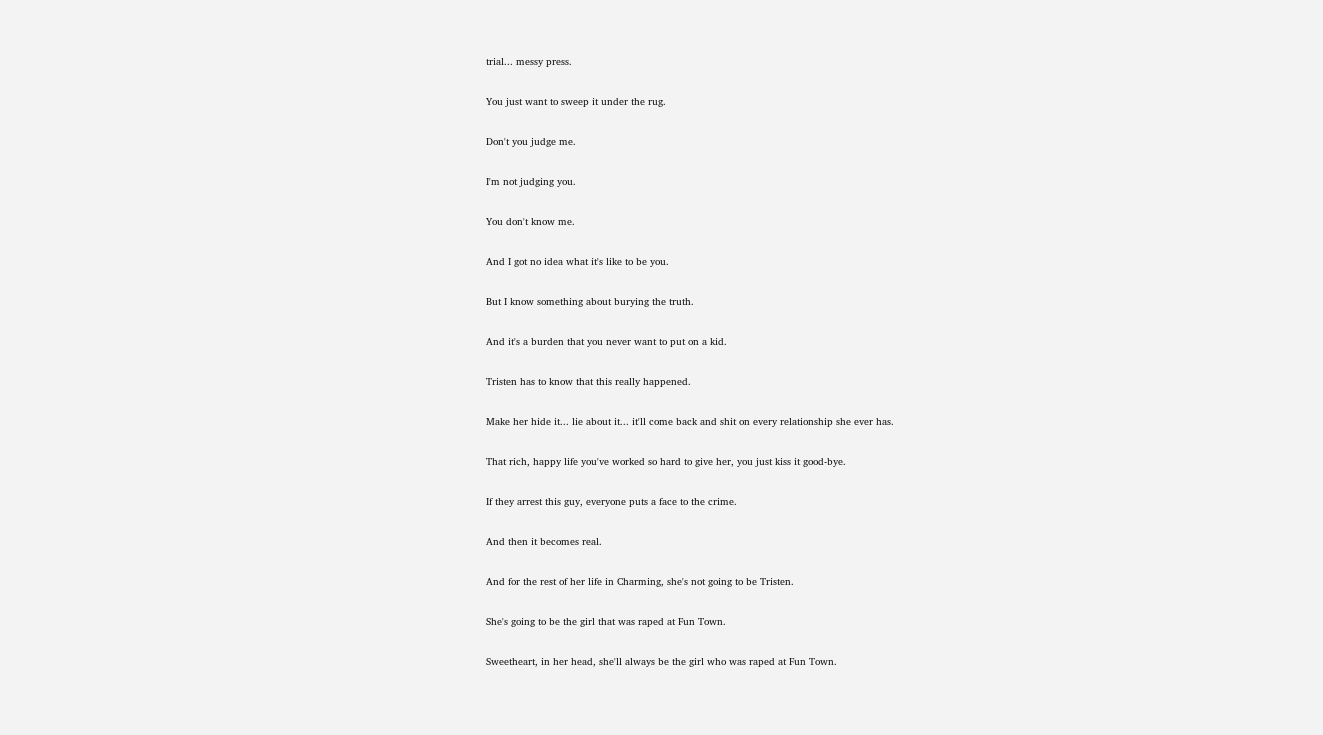trial... messy press.

You just want to sweep it under the rug.

Don't you judge me.

I'm not judging you.

You don't know me.

And I got no idea what it's like to be you.

But I know something about burying the truth.

And it's a burden that you never want to put on a kid.

Tristen has to know that this really happened.

Make her hide it... lie about it... it'll come back and shit on every relationship she ever has.

That rich, happy life you've worked so hard to give her, you just kiss it good-bye.

If they arrest this guy, everyone puts a face to the crime.

And then it becomes real.

And for the rest of her life in Charming, she's not going to be Tristen.

She's going to be the girl that was raped at Fun Town.

Sweetheart, in her head, she'll always be the girl who was raped at Fun Town.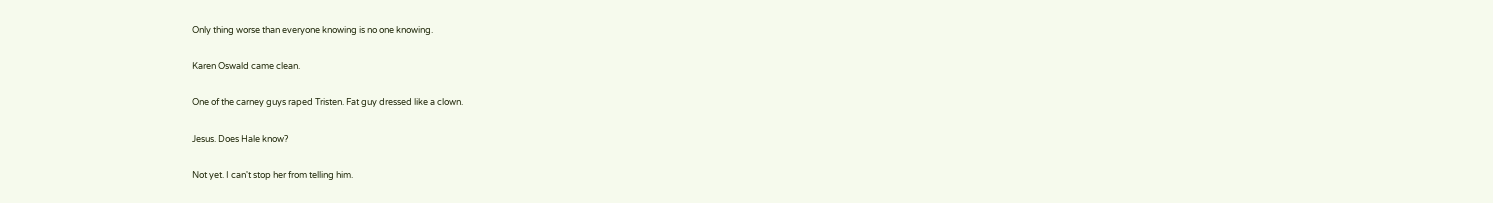Only thing worse than everyone knowing is no one knowing.

Karen Oswald came clean.

One of the carney guys raped Tristen. Fat guy dressed like a clown.

Jesus. Does Hale know?

Not yet. I can't stop her from telling him.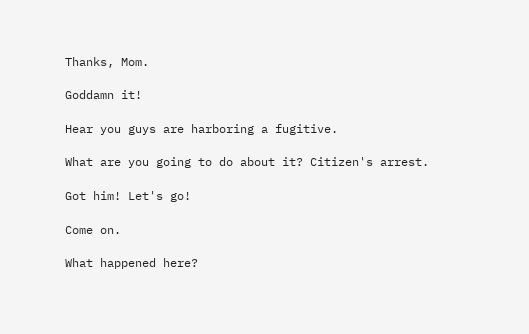Thanks, Mom.

Goddamn it!

Hear you guys are harboring a fugitive.

What are you going to do about it? Citizen's arrest.

Got him! Let's go!

Come on.

What happened here?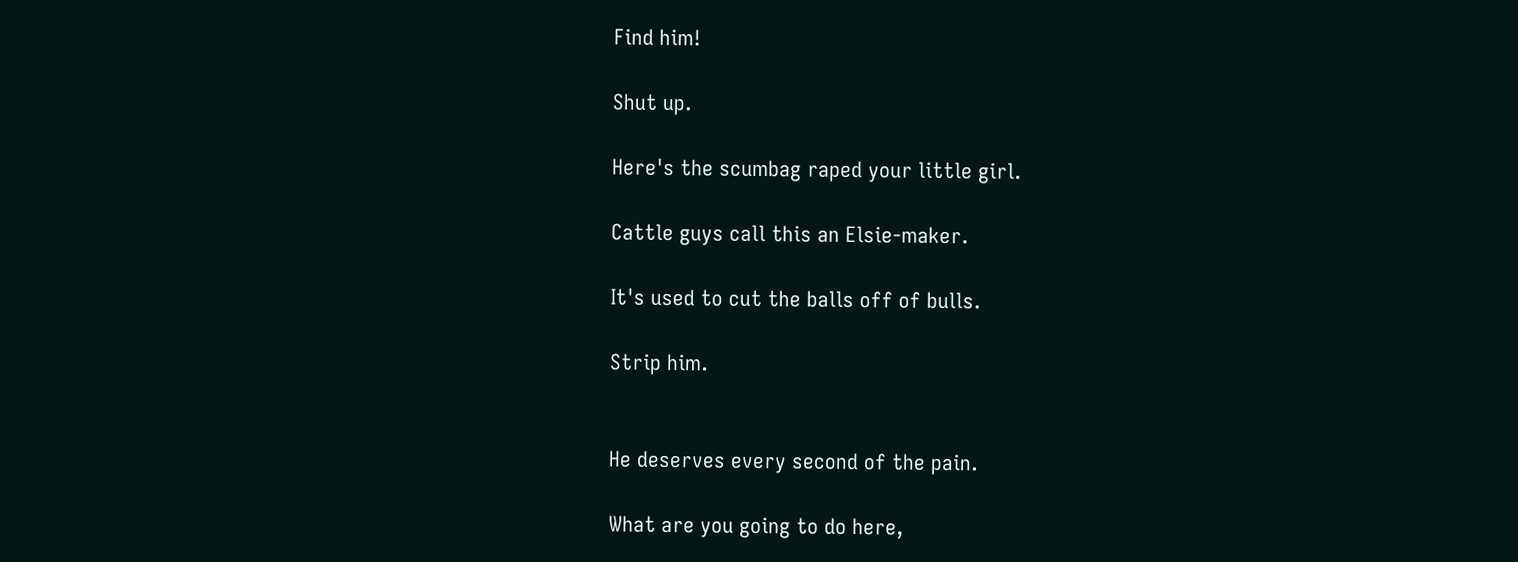Find him!

Shut up.

Here's the scumbag raped your little girl.

Cattle guys call this an Elsie-maker.

It's used to cut the balls off of bulls.

Strip him.


He deserves every second of the pain.

What are you going to do here,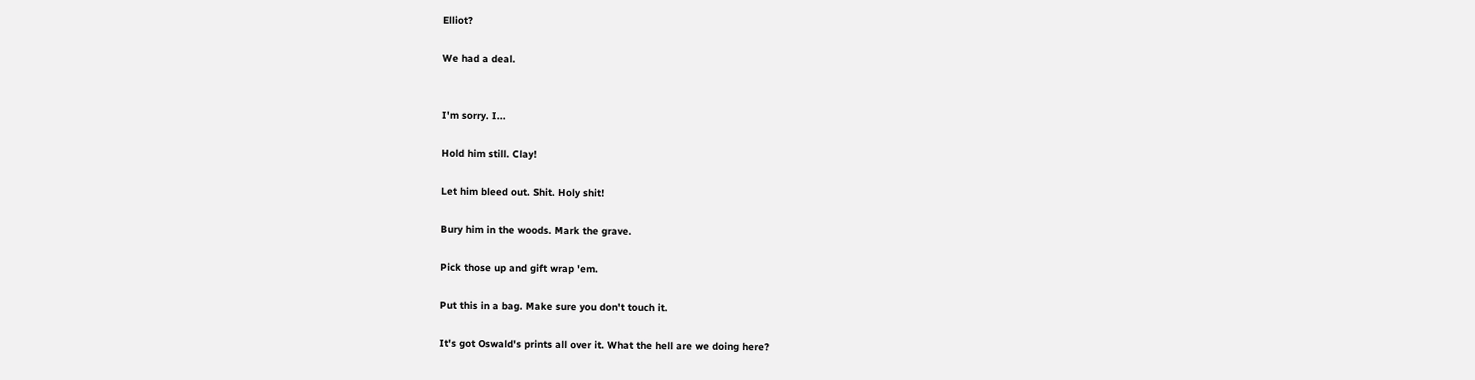Elliot?

We had a deal.


I'm sorry. I...

Hold him still. Clay!

Let him bleed out. Shit. Holy shit!

Bury him in the woods. Mark the grave.

Pick those up and gift wrap 'em.

Put this in a bag. Make sure you don't touch it.

It's got Oswald's prints all over it. What the hell are we doing here?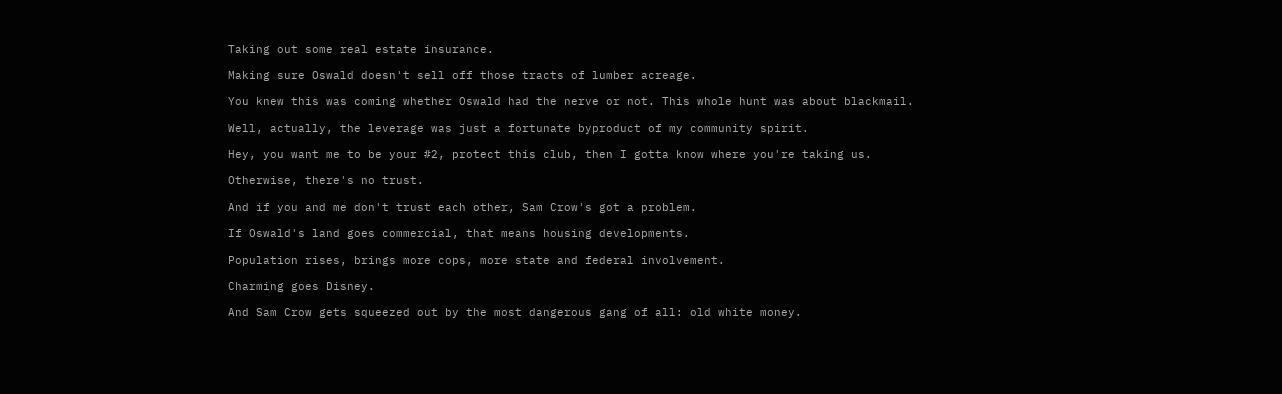Taking out some real estate insurance.

Making sure Oswald doesn't sell off those tracts of lumber acreage.

You knew this was coming whether Oswald had the nerve or not. This whole hunt was about blackmail.

Well, actually, the leverage was just a fortunate byproduct of my community spirit.

Hey, you want me to be your #2, protect this club, then I gotta know where you're taking us.

Otherwise, there's no trust.

And if you and me don't trust each other, Sam Crow's got a problem.

If Oswald's land goes commercial, that means housing developments.

Population rises, brings more cops, more state and federal involvement.

Charming goes Disney.

And Sam Crow gets squeezed out by the most dangerous gang of all: old white money.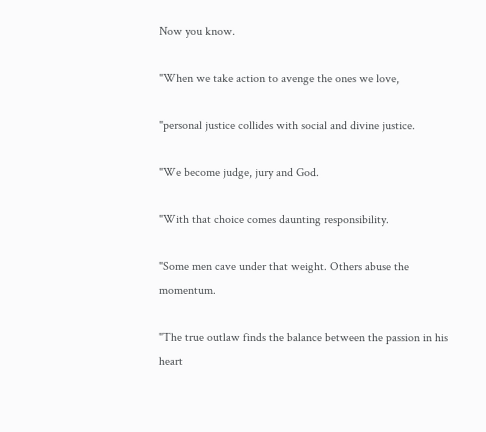Now you know.

"When we take action to avenge the ones we love,

"personal justice collides with social and divine justice.

"We become judge, jury and God.

"With that choice comes daunting responsibility.

"Some men cave under that weight. Others abuse the momentum.

"The true outlaw finds the balance between the passion in his heart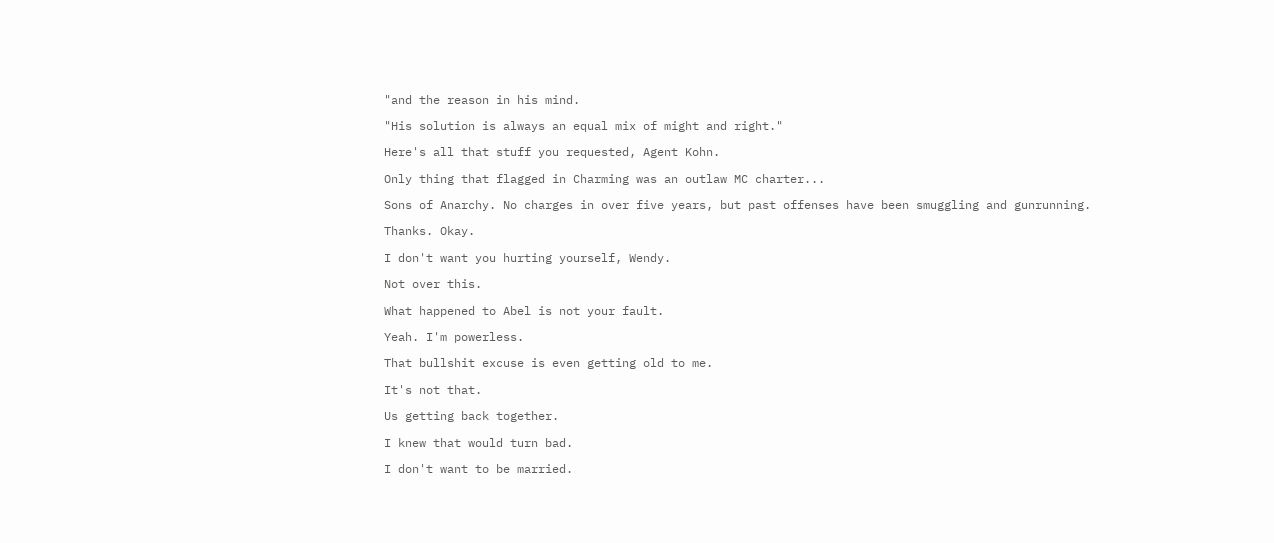"and the reason in his mind.

"His solution is always an equal mix of might and right."

Here's all that stuff you requested, Agent Kohn.

Only thing that flagged in Charming was an outlaw MC charter...

Sons of Anarchy. No charges in over five years, but past offenses have been smuggling and gunrunning.

Thanks. Okay.

I don't want you hurting yourself, Wendy.

Not over this.

What happened to Abel is not your fault.

Yeah. I'm powerless.

That bullshit excuse is even getting old to me.

It's not that.

Us getting back together.

I knew that would turn bad.

I don't want to be married.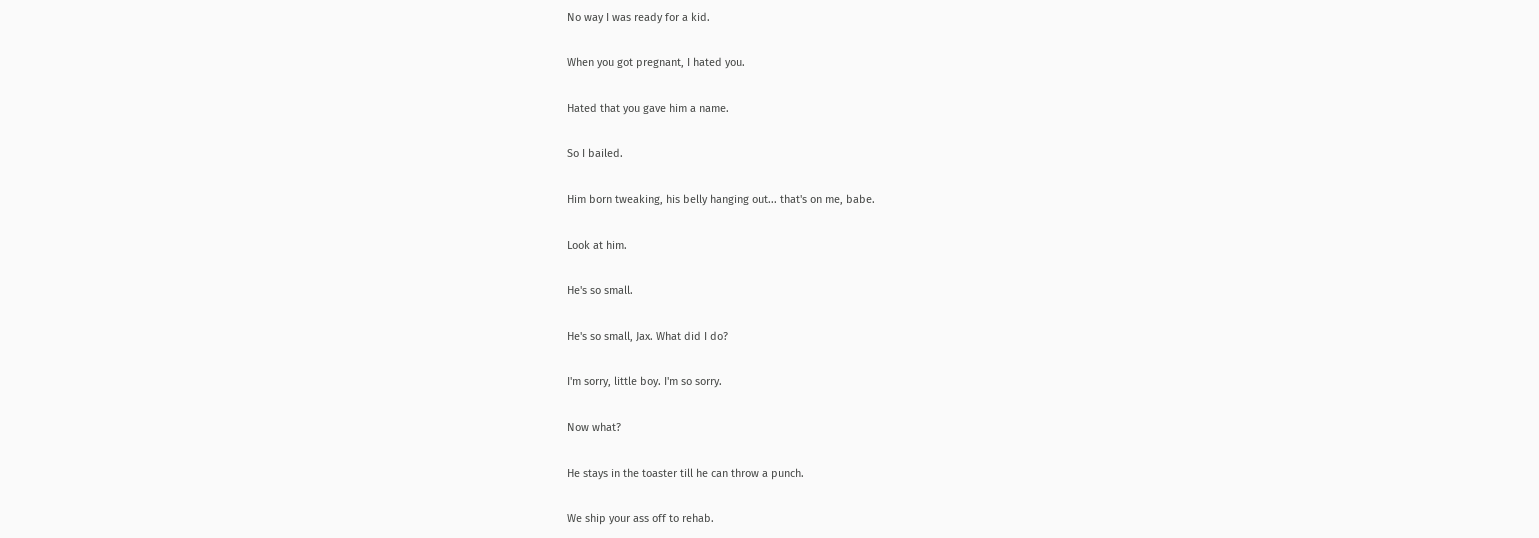No way I was ready for a kid.

When you got pregnant, I hated you.

Hated that you gave him a name.

So I bailed.

Him born tweaking, his belly hanging out... that's on me, babe.

Look at him.

He's so small.

He's so small, Jax. What did I do?

I'm sorry, little boy. I'm so sorry.

Now what?

He stays in the toaster till he can throw a punch.

We ship your ass off to rehab.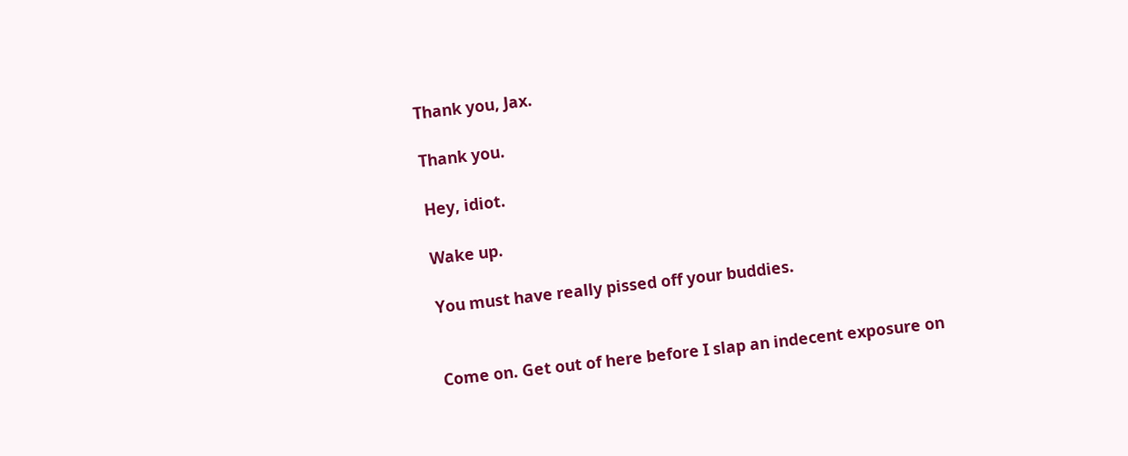Thank you, Jax.

Thank you.

Hey, idiot.

Wake up.

You must have really pissed off your buddies.


Come on. Get out of here before I slap an indecent exposure on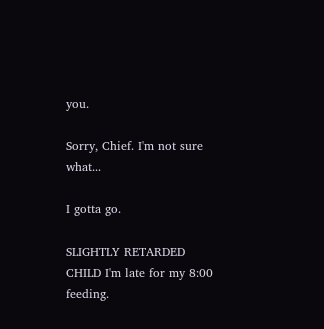you.

Sorry, Chief. I'm not sure what...

I gotta go.

SLIGHTLY RETARDED CHILD I'm late for my 8:00 feeding.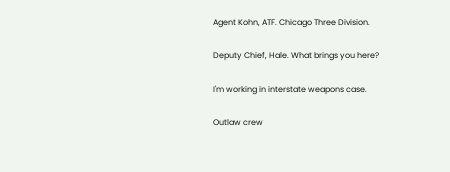Agent Kohn, ATF. Chicago Three Division.

Deputy Chief, Hale. What brings you here?

I'm working in interstate weapons case.

Outlaw crew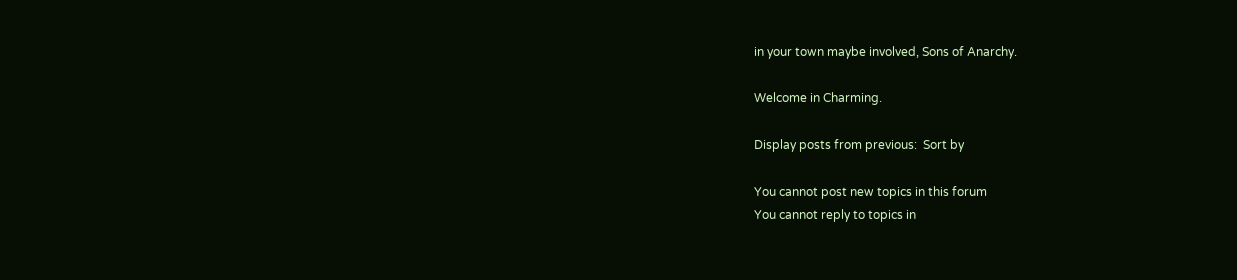in your town maybe involved, Sons of Anarchy.

Welcome in Charming.

Display posts from previous:  Sort by

You cannot post new topics in this forum
You cannot reply to topics in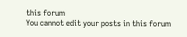this forum
You cannot edit your posts in this forum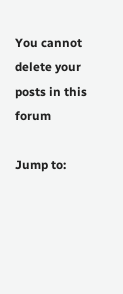You cannot delete your posts in this forum

Jump to: